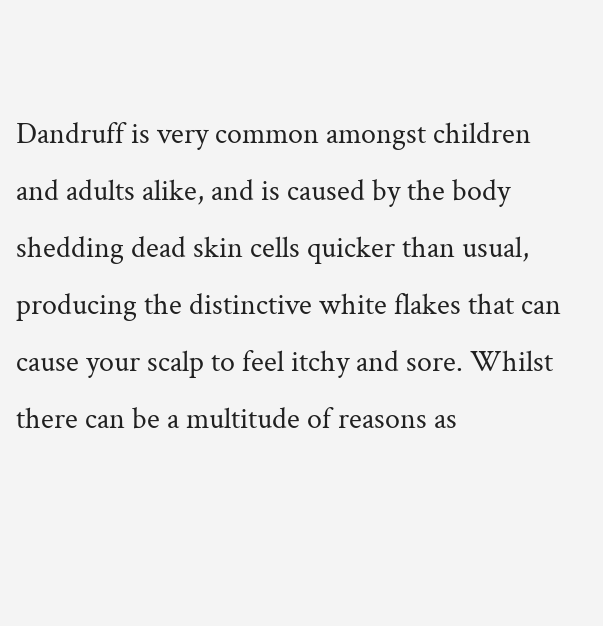Dandruff is very common amongst children and adults alike, and is caused by the body shedding dead skin cells quicker than usual, producing the distinctive white flakes that can cause your scalp to feel itchy and sore. Whilst there can be a multitude of reasons as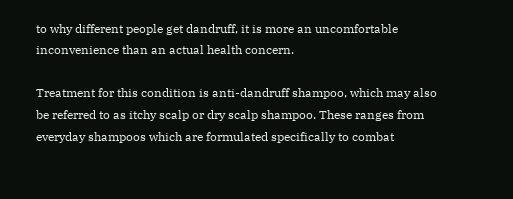to why different people get dandruff, it is more an uncomfortable inconvenience than an actual health concern.

Treatment for this condition is anti-dandruff shampoo, which may also be referred to as itchy scalp or dry scalp shampoo. These ranges from everyday shampoos which are formulated specifically to combat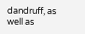dandruff, as well as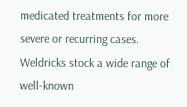medicated treatments for more severe or recurring cases. Weldricks stock a wide range of well-known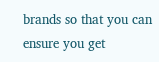brands so that you can ensure you get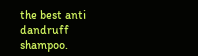the best anti dandruff shampoo.